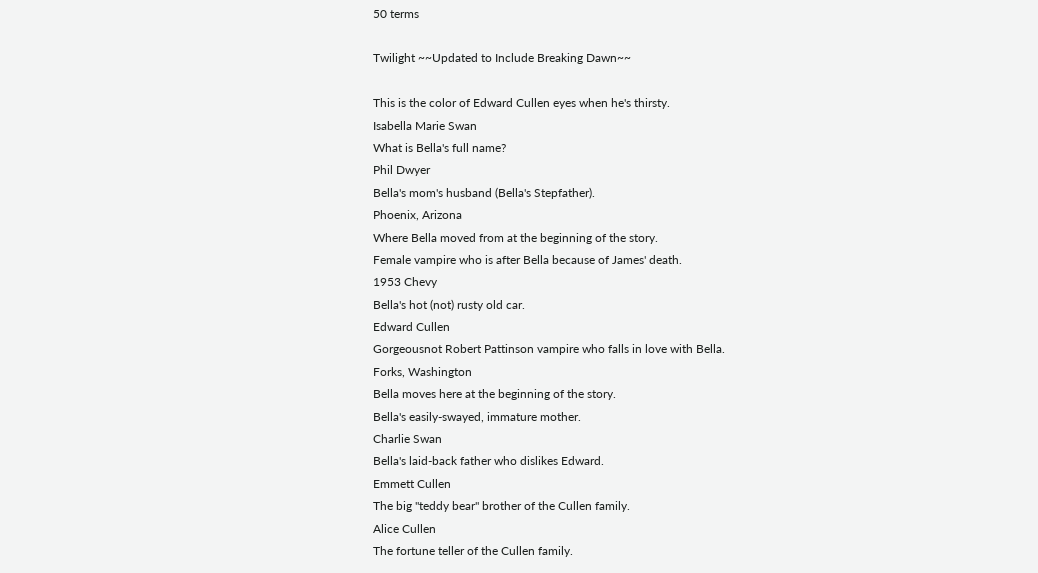50 terms

Twilight ~~Updated to Include Breaking Dawn~~

This is the color of Edward Cullen eyes when he's thirsty.
Isabella Marie Swan
What is Bella's full name?
Phil Dwyer
Bella's mom's husband (Bella's Stepfather).
Phoenix, Arizona
Where Bella moved from at the beginning of the story.
Female vampire who is after Bella because of James' death.
1953 Chevy
Bella's hot (not) rusty old car.
Edward Cullen
Gorgeousnot Robert Pattinson vampire who falls in love with Bella.
Forks, Washington
Bella moves here at the beginning of the story.
Bella's easily-swayed, immature mother.
Charlie Swan
Bella's laid-back father who dislikes Edward.
Emmett Cullen
The big "teddy bear" brother of the Cullen family.
Alice Cullen
The fortune teller of the Cullen family.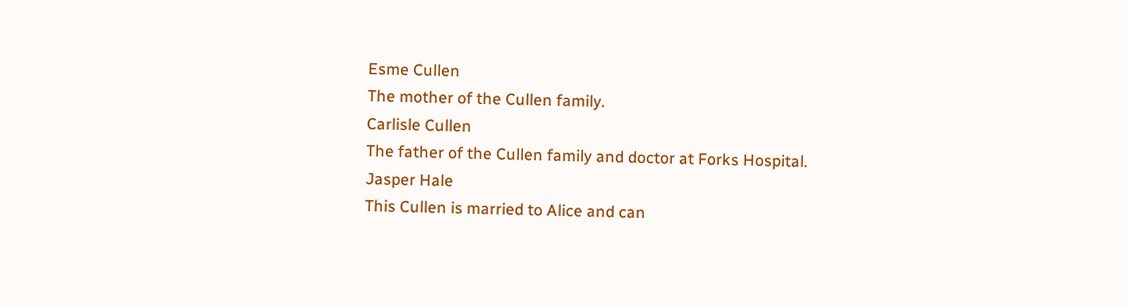Esme Cullen
The mother of the Cullen family.
Carlisle Cullen
The father of the Cullen family and doctor at Forks Hospital.
Jasper Hale
This Cullen is married to Alice and can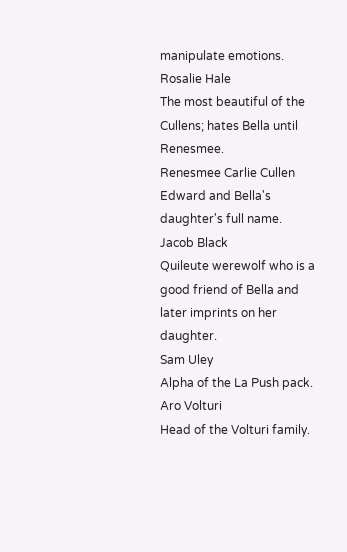manipulate emotions.
Rosalie Hale
The most beautiful of the Cullens; hates Bella until Renesmee.
Renesmee Carlie Cullen
Edward and Bella's daughter's full name.
Jacob Black
Quileute werewolf who is a good friend of Bella and later imprints on her daughter.
Sam Uley
Alpha of the La Push pack.
Aro Volturi
Head of the Volturi family.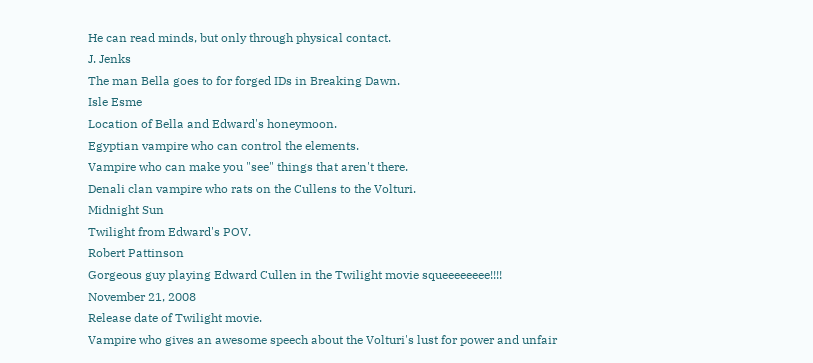He can read minds, but only through physical contact.
J. Jenks
The man Bella goes to for forged IDs in Breaking Dawn.
Isle Esme
Location of Bella and Edward's honeymoon.
Egyptian vampire who can control the elements.
Vampire who can make you "see" things that aren't there.
Denali clan vampire who rats on the Cullens to the Volturi.
Midnight Sun
Twilight from Edward's POV.
Robert Pattinson
Gorgeous guy playing Edward Cullen in the Twilight movie squeeeeeeee!!!!
November 21, 2008
Release date of Twilight movie.
Vampire who gives an awesome speech about the Volturi's lust for power and unfair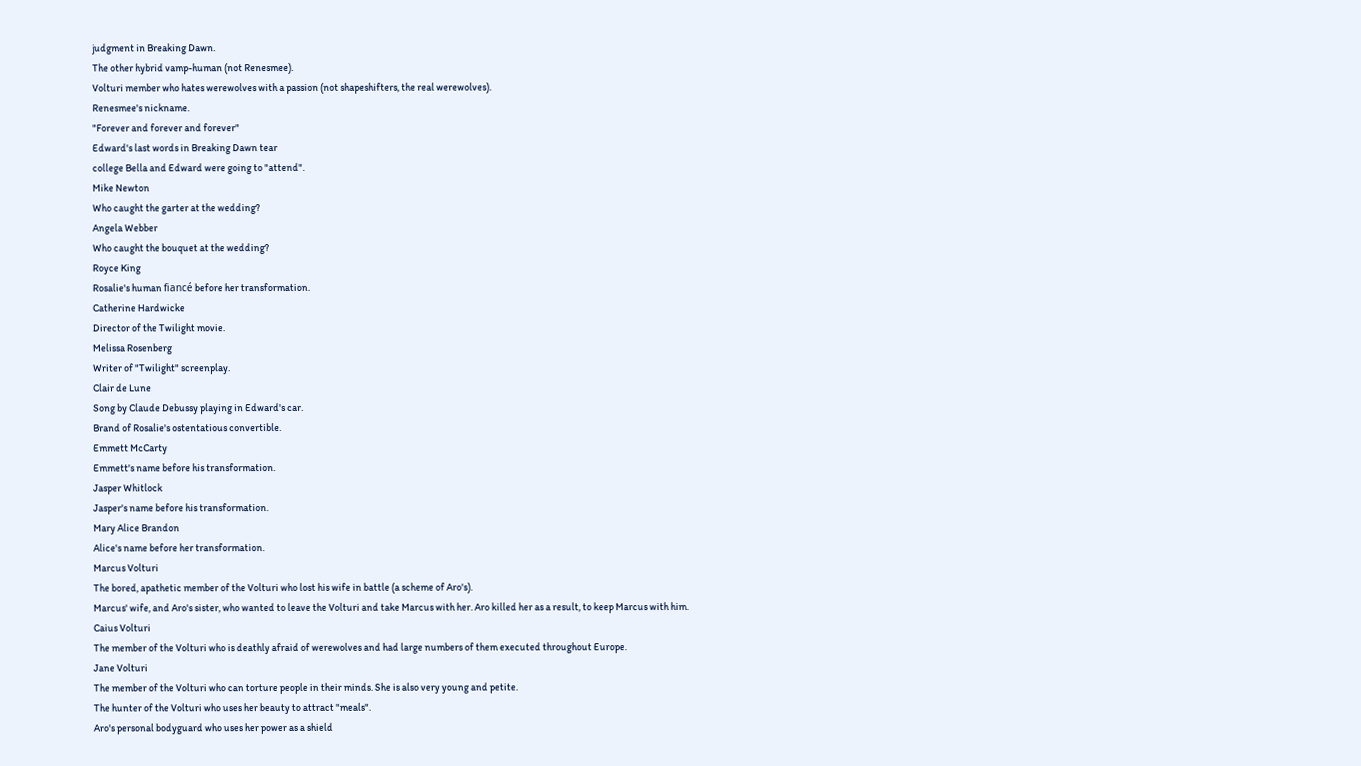judgment in Breaking Dawn.
The other hybrid vamp-human (not Renesmee).
Volturi member who hates werewolves with a passion (not shapeshifters, the real werewolves).
Renesmee's nickname.
"Forever and forever and forever"
Edward's last words in Breaking Dawn tear
college Bella and Edward were going to "attend".
Mike Newton
Who caught the garter at the wedding?
Angela Webber
Who caught the bouquet at the wedding?
Royce King
Rosalie's human fiancé before her transformation.
Catherine Hardwicke
Director of the Twilight movie.
Melissa Rosenberg
Writer of "Twilight" screenplay.
Clair de Lune
Song by Claude Debussy playing in Edward's car.
Brand of Rosalie's ostentatious convertible.
Emmett McCarty
Emmett's name before his transformation.
Jasper Whitlock
Jasper's name before his transformation.
Mary Alice Brandon
Alice's name before her transformation.
Marcus Volturi
The bored, apathetic member of the Volturi who lost his wife in battle (a scheme of Aro's).
Marcus' wife, and Aro's sister, who wanted to leave the Volturi and take Marcus with her. Aro killed her as a result, to keep Marcus with him.
Caius Volturi
The member of the Volturi who is deathly afraid of werewolves and had large numbers of them executed throughout Europe.
Jane Volturi
The member of the Volturi who can torture people in their minds. She is also very young and petite.
The hunter of the Volturi who uses her beauty to attract "meals".
Aro's personal bodyguard who uses her power as a shield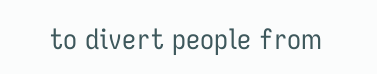to divert people from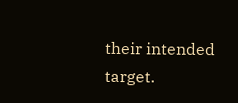their intended target.